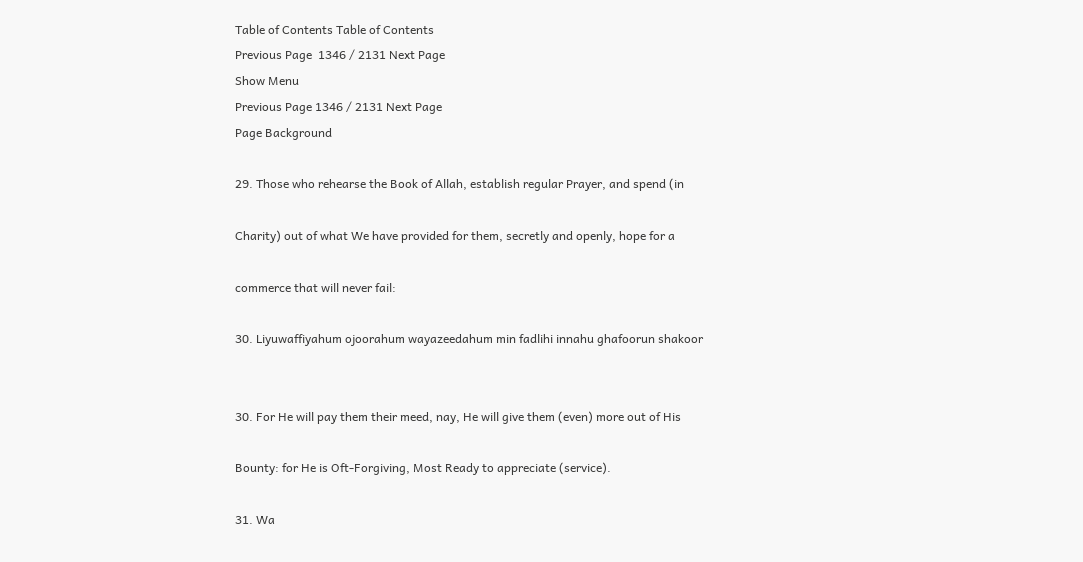Table of Contents Table of Contents
Previous Page  1346 / 2131 Next Page
Show Menu
Previous Page 1346 / 2131 Next Page
Page Background

29. Those who rehearse the Book of Allah, establish regular Prayer, and spend (in

Charity) out of what We have provided for them, secretly and openly, hope for a

commerce that will never fail:

30. Liyuwaffiyahum ojoorahum wayazeedahum min fadlihi innahu ghafoorun shakoor


30. For He will pay them their meed, nay, He will give them (even) more out of His

Bounty: for He is Oft-Forgiving, Most Ready to appreciate (service).

31. Wa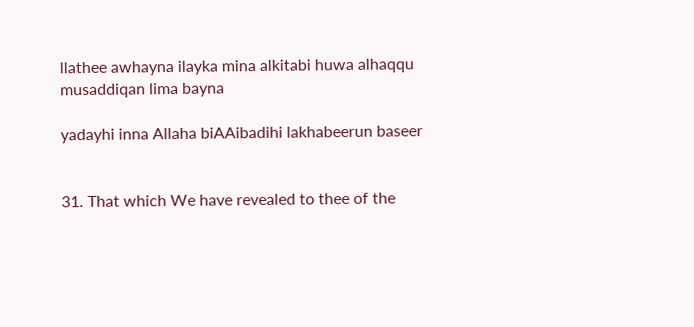llathee awhayna ilayka mina alkitabi huwa alhaqqu musaddiqan lima bayna

yadayhi inna Allaha biAAibadihi lakhabeerun baseer


31. That which We have revealed to thee of the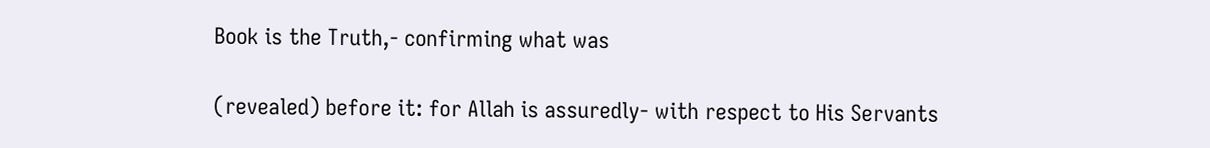Book is the Truth,- confirming what was

(revealed) before it: for Allah is assuredly- with respect to His Servants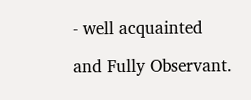- well acquainted

and Fully Observant.